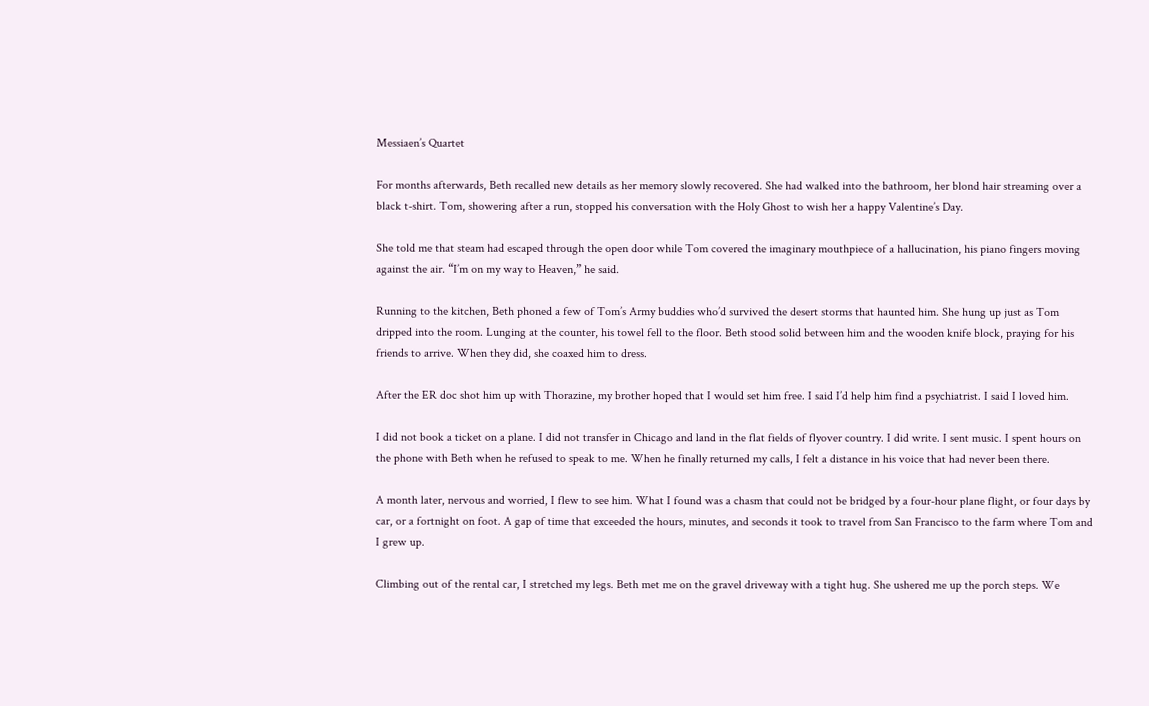Messiaen’s Quartet

For months afterwards, Beth recalled new details as her memory slowly recovered. She had walked into the bathroom, her blond hair streaming over a black t-shirt. Tom, showering after a run, stopped his conversation with the Holy Ghost to wish her a happy Valentine’s Day.

She told me that steam had escaped through the open door while Tom covered the imaginary mouthpiece of a hallucination, his piano fingers moving against the air. “I’m on my way to Heaven,” he said.

Running to the kitchen, Beth phoned a few of Tom’s Army buddies who’d survived the desert storms that haunted him. She hung up just as Tom dripped into the room. Lunging at the counter, his towel fell to the floor. Beth stood solid between him and the wooden knife block, praying for his friends to arrive. When they did, she coaxed him to dress.

After the ER doc shot him up with Thorazine, my brother hoped that I would set him free. I said I’d help him find a psychiatrist. I said I loved him.

I did not book a ticket on a plane. I did not transfer in Chicago and land in the flat fields of flyover country. I did write. I sent music. I spent hours on the phone with Beth when he refused to speak to me. When he finally returned my calls, I felt a distance in his voice that had never been there.

A month later, nervous and worried, I flew to see him. What I found was a chasm that could not be bridged by a four-hour plane flight, or four days by car, or a fortnight on foot. A gap of time that exceeded the hours, minutes, and seconds it took to travel from San Francisco to the farm where Tom and I grew up.

Climbing out of the rental car, I stretched my legs. Beth met me on the gravel driveway with a tight hug. She ushered me up the porch steps. We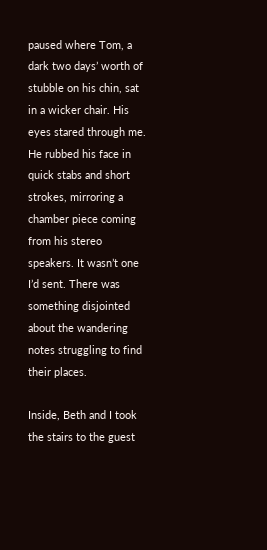paused where Tom, a dark two days’ worth of stubble on his chin, sat in a wicker chair. His eyes stared through me. He rubbed his face in quick stabs and short strokes, mirroring a chamber piece coming from his stereo speakers. It wasn’t one I’d sent. There was something disjointed about the wandering notes struggling to find their places.

Inside, Beth and I took the stairs to the guest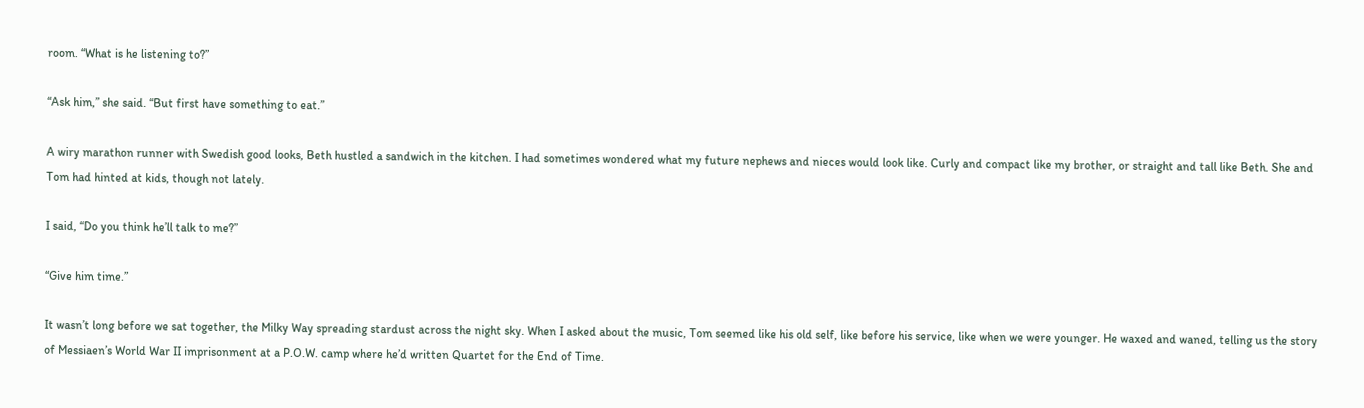room. “What is he listening to?”

“Ask him,” she said. “But first have something to eat.”

A wiry marathon runner with Swedish good looks, Beth hustled a sandwich in the kitchen. I had sometimes wondered what my future nephews and nieces would look like. Curly and compact like my brother, or straight and tall like Beth. She and Tom had hinted at kids, though not lately.

I said, “Do you think he’ll talk to me?”

“Give him time.”

It wasn’t long before we sat together, the Milky Way spreading stardust across the night sky. When I asked about the music, Tom seemed like his old self, like before his service, like when we were younger. He waxed and waned, telling us the story of Messiaen’s World War II imprisonment at a P.O.W. camp where he’d written Quartet for the End of Time.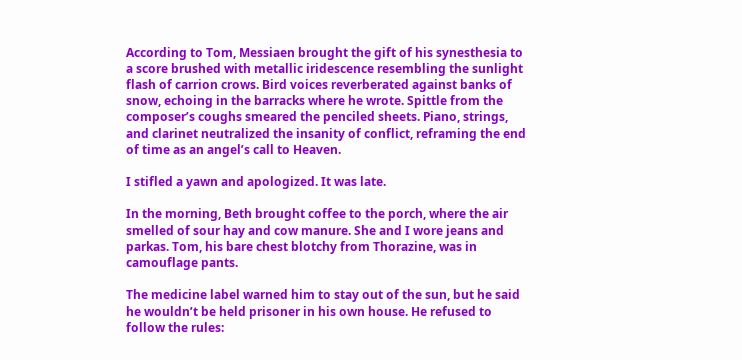According to Tom, Messiaen brought the gift of his synesthesia to a score brushed with metallic iridescence resembling the sunlight flash of carrion crows. Bird voices reverberated against banks of snow, echoing in the barracks where he wrote. Spittle from the composer’s coughs smeared the penciled sheets. Piano, strings, and clarinet neutralized the insanity of conflict, reframing the end of time as an angel’s call to Heaven.

I stifled a yawn and apologized. It was late.

In the morning, Beth brought coffee to the porch, where the air smelled of sour hay and cow manure. She and I wore jeans and parkas. Tom, his bare chest blotchy from Thorazine, was in camouflage pants.

The medicine label warned him to stay out of the sun, but he said he wouldn’t be held prisoner in his own house. He refused to follow the rules: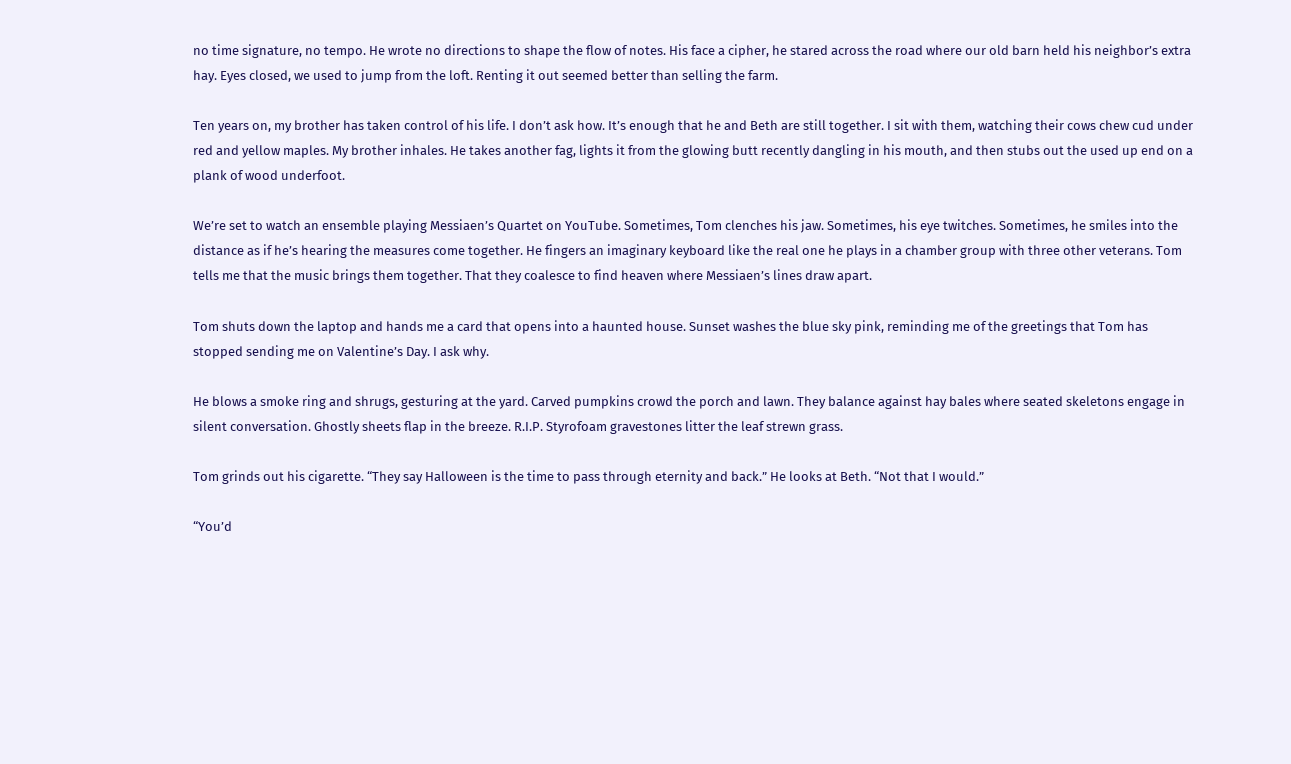no time signature, no tempo. He wrote no directions to shape the flow of notes. His face a cipher, he stared across the road where our old barn held his neighbor’s extra hay. Eyes closed, we used to jump from the loft. Renting it out seemed better than selling the farm.

Ten years on, my brother has taken control of his life. I don’t ask how. It’s enough that he and Beth are still together. I sit with them, watching their cows chew cud under red and yellow maples. My brother inhales. He takes another fag, lights it from the glowing butt recently dangling in his mouth, and then stubs out the used up end on a plank of wood underfoot.

We’re set to watch an ensemble playing Messiaen’s Quartet on YouTube. Sometimes, Tom clenches his jaw. Sometimes, his eye twitches. Sometimes, he smiles into the distance as if he’s hearing the measures come together. He fingers an imaginary keyboard like the real one he plays in a chamber group with three other veterans. Tom tells me that the music brings them together. That they coalesce to find heaven where Messiaen’s lines draw apart.

Tom shuts down the laptop and hands me a card that opens into a haunted house. Sunset washes the blue sky pink, reminding me of the greetings that Tom has stopped sending me on Valentine’s Day. I ask why.

He blows a smoke ring and shrugs, gesturing at the yard. Carved pumpkins crowd the porch and lawn. They balance against hay bales where seated skeletons engage in silent conversation. Ghostly sheets flap in the breeze. R.I.P. Styrofoam gravestones litter the leaf strewn grass.

Tom grinds out his cigarette. “They say Halloween is the time to pass through eternity and back.” He looks at Beth. “Not that I would.”

“You’d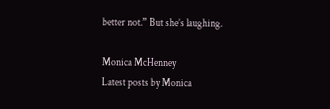better not.” But she’s laughing.

Monica McHenney
Latest posts by Monica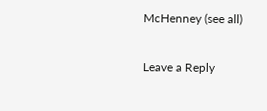McHenney (see all)

Leave a Reply